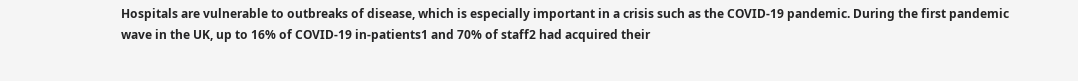Hospitals are vulnerable to outbreaks of disease, which is especially important in a crisis such as the COVID-19 pandemic. During the first pandemic wave in the UK, up to 16% of COVID-19 in-patients1 and 70% of staff2 had acquired their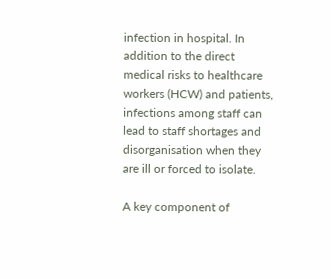infection in hospital. In addition to the direct medical risks to healthcare workers (HCW) and patients, infections among staff can lead to staff shortages and disorganisation when they are ill or forced to isolate.

A key component of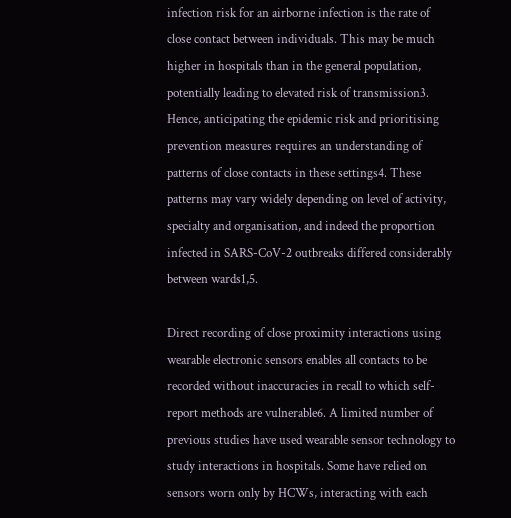infection risk for an airborne infection is the rate of close contact between individuals. This may be much higher in hospitals than in the general population, potentially leading to elevated risk of transmission3. Hence, anticipating the epidemic risk and prioritising prevention measures requires an understanding of patterns of close contacts in these settings4. These patterns may vary widely depending on level of activity, specialty and organisation, and indeed the proportion infected in SARS-CoV-2 outbreaks differed considerably between wards1,5.

Direct recording of close proximity interactions using wearable electronic sensors enables all contacts to be recorded without inaccuracies in recall to which self-report methods are vulnerable6. A limited number of previous studies have used wearable sensor technology to study interactions in hospitals. Some have relied on sensors worn only by HCWs, interacting with each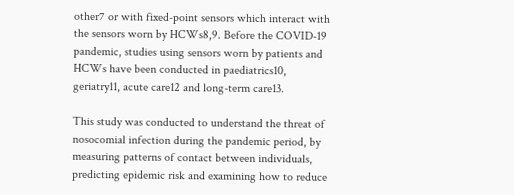other7 or with fixed-point sensors which interact with the sensors worn by HCWs8,9. Before the COVID-19 pandemic, studies using sensors worn by patients and HCWs have been conducted in paediatrics10, geriatry11, acute care12 and long-term care13.

This study was conducted to understand the threat of nosocomial infection during the pandemic period, by measuring patterns of contact between individuals, predicting epidemic risk and examining how to reduce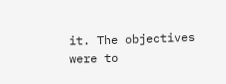it. The objectives were to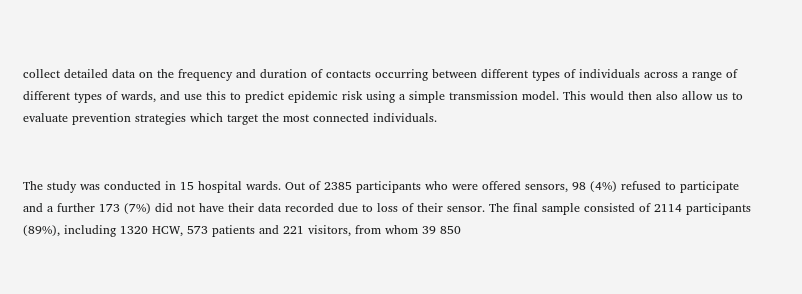collect detailed data on the frequency and duration of contacts occurring between different types of individuals across a range of different types of wards, and use this to predict epidemic risk using a simple transmission model. This would then also allow us to evaluate prevention strategies which target the most connected individuals.


The study was conducted in 15 hospital wards. Out of 2385 participants who were offered sensors, 98 (4%) refused to participate and a further 173 (7%) did not have their data recorded due to loss of their sensor. The final sample consisted of 2114 participants (89%), including 1320 HCW, 573 patients and 221 visitors, from whom 39 850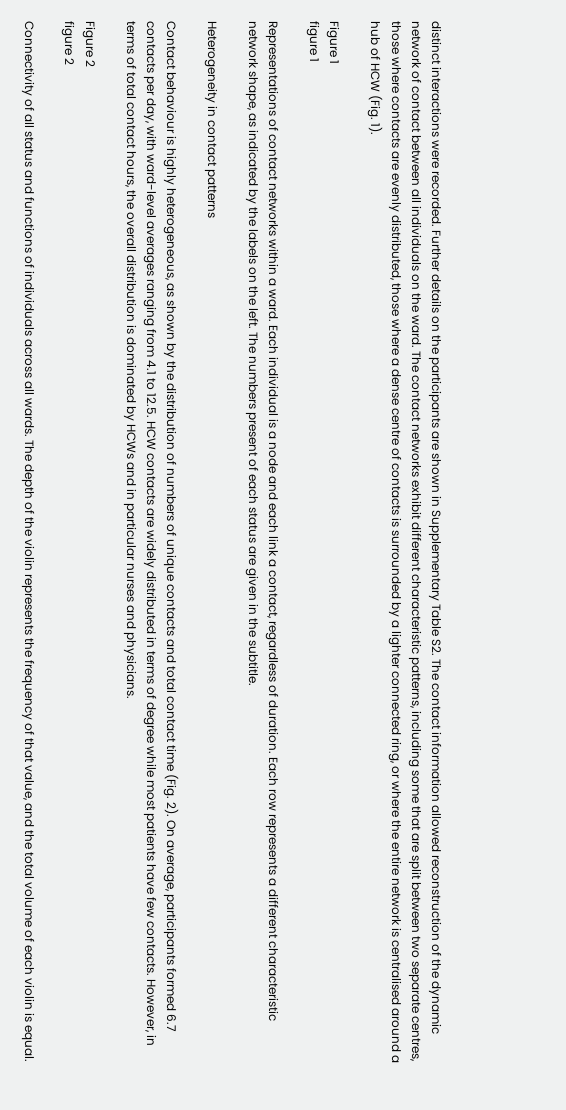distinct interactions were recorded. Further details on the participants are shown in Supplementary Table S2. The contact information allowed reconstruction of the dynamic network of contact between all individuals on the ward. The contact networks exhibit different characteristic patterns, including some that are split between two separate centres, those where contacts are evenly distributed, those where a dense centre of contacts is surrounded by a lighter connected ring, or where the entire network is centralised around a hub of HCW (Fig. 1).

Figure 1
figure 1

Representations of contact networks within a ward. Each individual is a node and each link a contact, regardless of duration. Each row represents a different characteristic network shape, as indicated by the labels on the left. The numbers present of each status are given in the subtitle.

Heterogeneity in contact patterns

Contact behaviour is highly heterogeneous, as shown by the distribution of numbers of unique contacts and total contact time (Fig. 2). On average, participants formed 6.7 contacts per day, with ward-level averages ranging from 4.1 to 12.5. HCW contacts are widely distributed in terms of degree while most patients have few contacts. However, in terms of total contact hours, the overall distribution is dominated by HCWs and in particular nurses and physicians.

Figure 2
figure 2

Connectivity of all status and functions of individuals across all wards. The depth of the violin represents the frequency of that value, and the total volume of each violin is equal.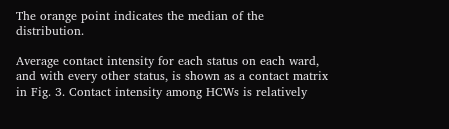The orange point indicates the median of the distribution.

Average contact intensity for each status on each ward, and with every other status, is shown as a contact matrix in Fig. 3. Contact intensity among HCWs is relatively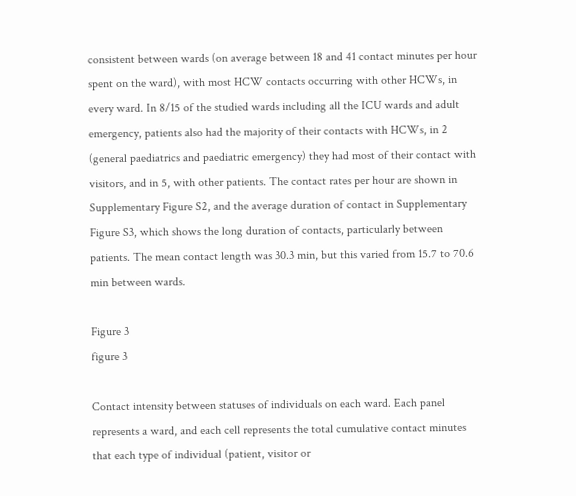consistent between wards (on average between 18 and 41 contact minutes per hour spent on the ward), with most HCW contacts occurring with other HCWs, in every ward. In 8/15 of the studied wards including all the ICU wards and adult emergency, patients also had the majority of their contacts with HCWs, in 2 (general paediatrics and paediatric emergency) they had most of their contact with visitors, and in 5, with other patients. The contact rates per hour are shown in Supplementary Figure S2, and the average duration of contact in Supplementary Figure S3, which shows the long duration of contacts, particularly between patients. The mean contact length was 30.3 min, but this varied from 15.7 to 70.6 min between wards.

Figure 3
figure 3

Contact intensity between statuses of individuals on each ward. Each panel represents a ward, and each cell represents the total cumulative contact minutes that each type of individual (patient, visitor or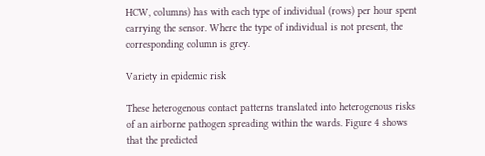HCW, columns) has with each type of individual (rows) per hour spent carrying the sensor. Where the type of individual is not present, the corresponding column is grey.

Variety in epidemic risk

These heterogenous contact patterns translated into heterogenous risks of an airborne pathogen spreading within the wards. Figure 4 shows that the predicted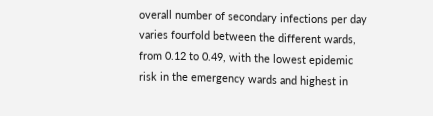overall number of secondary infections per day varies fourfold between the different wards, from 0.12 to 0.49, with the lowest epidemic risk in the emergency wards and highest in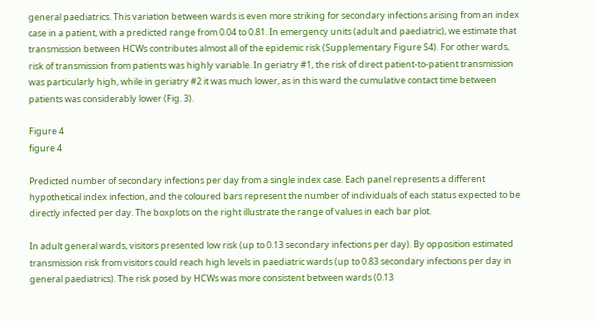general paediatrics. This variation between wards is even more striking for secondary infections arising from an index case in a patient, with a predicted range from 0.04 to 0.81. In emergency units (adult and paediatric), we estimate that transmission between HCWs contributes almost all of the epidemic risk (Supplementary Figure S4). For other wards, risk of transmission from patients was highly variable. In geriatry #1, the risk of direct patient-to-patient transmission was particularly high, while in geriatry #2 it was much lower, as in this ward the cumulative contact time between patients was considerably lower (Fig. 3).

Figure 4
figure 4

Predicted number of secondary infections per day from a single index case. Each panel represents a different hypothetical index infection, and the coloured bars represent the number of individuals of each status expected to be directly infected per day. The boxplots on the right illustrate the range of values in each bar plot.

In adult general wards, visitors presented low risk (up to 0.13 secondary infections per day). By opposition estimated transmission risk from visitors could reach high levels in paediatric wards (up to 0.83 secondary infections per day in general paediatrics). The risk posed by HCWs was more consistent between wards (0.13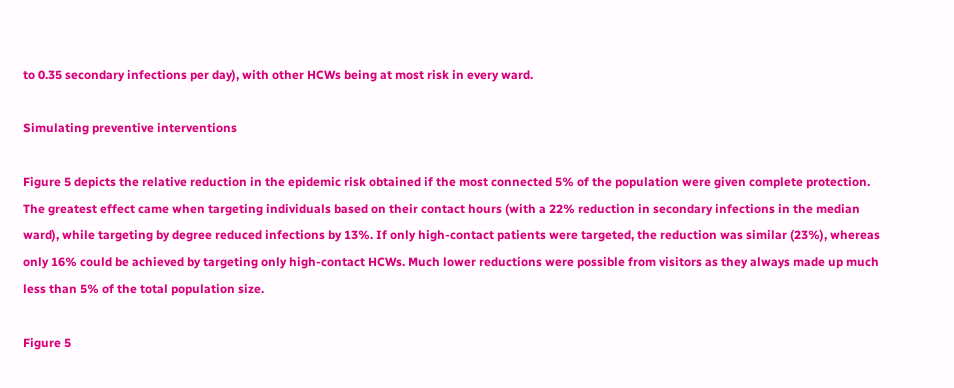to 0.35 secondary infections per day), with other HCWs being at most risk in every ward.

Simulating preventive interventions

Figure 5 depicts the relative reduction in the epidemic risk obtained if the most connected 5% of the population were given complete protection. The greatest effect came when targeting individuals based on their contact hours (with a 22% reduction in secondary infections in the median ward), while targeting by degree reduced infections by 13%. If only high-contact patients were targeted, the reduction was similar (23%), whereas only 16% could be achieved by targeting only high-contact HCWs. Much lower reductions were possible from visitors as they always made up much less than 5% of the total population size.

Figure 5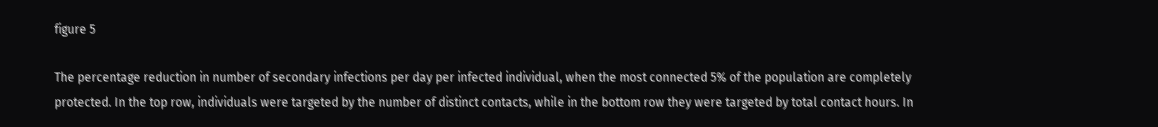figure 5

The percentage reduction in number of secondary infections per day per infected individual, when the most connected 5% of the population are completely protected. In the top row, individuals were targeted by the number of distinct contacts, while in the bottom row they were targeted by total contact hours. In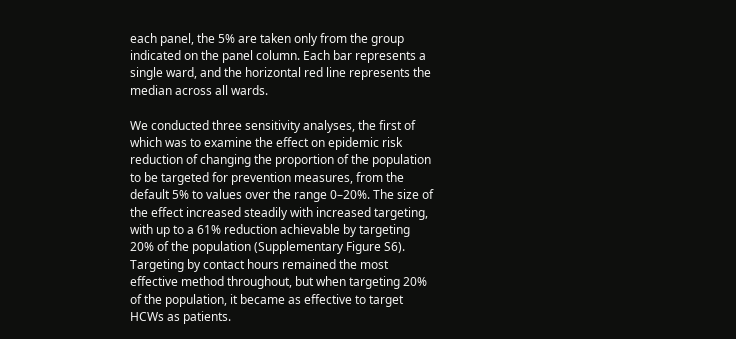each panel, the 5% are taken only from the group indicated on the panel column. Each bar represents a single ward, and the horizontal red line represents the median across all wards.

We conducted three sensitivity analyses, the first of which was to examine the effect on epidemic risk reduction of changing the proportion of the population to be targeted for prevention measures, from the default 5% to values over the range 0–20%. The size of the effect increased steadily with increased targeting, with up to a 61% reduction achievable by targeting 20% of the population (Supplementary Figure S6). Targeting by contact hours remained the most effective method throughout, but when targeting 20% of the population, it became as effective to target HCWs as patients.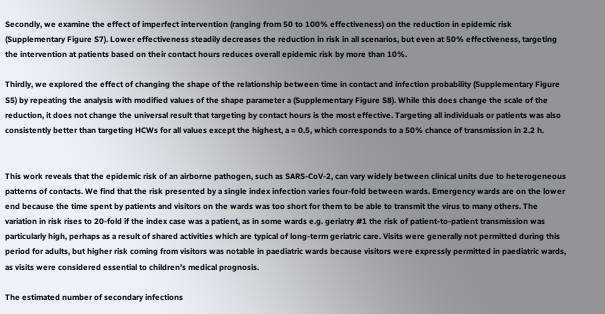Secondly, we examine the effect of imperfect intervention (ranging from 50 to 100% effectiveness) on the reduction in epidemic risk (Supplementary Figure S7). Lower effectiveness steadily decreases the reduction in risk in all scenarios, but even at 50% effectiveness, targeting the intervention at patients based on their contact hours reduces overall epidemic risk by more than 10%.

Thirdly, we explored the effect of changing the shape of the relationship between time in contact and infection probability (Supplementary Figure S5) by repeating the analysis with modified values of the shape parameter a (Supplementary Figure S8). While this does change the scale of the reduction, it does not change the universal result that targeting by contact hours is the most effective. Targeting all individuals or patients was also consistently better than targeting HCWs for all values except the highest, a = 0.5, which corresponds to a 50% chance of transmission in 2.2 h.


This work reveals that the epidemic risk of an airborne pathogen, such as SARS-CoV-2, can vary widely between clinical units due to heterogeneous patterns of contacts. We find that the risk presented by a single index infection varies four-fold between wards. Emergency wards are on the lower end because the time spent by patients and visitors on the wards was too short for them to be able to transmit the virus to many others. The variation in risk rises to 20-fold if the index case was a patient, as in some wards e.g. geriatry #1 the risk of patient-to-patient transmission was particularly high, perhaps as a result of shared activities which are typical of long-term geriatric care. Visits were generally not permitted during this period for adults, but higher risk coming from visitors was notable in paediatric wards because visitors were expressly permitted in paediatric wards, as visits were considered essential to children’s medical prognosis.

The estimated number of secondary infections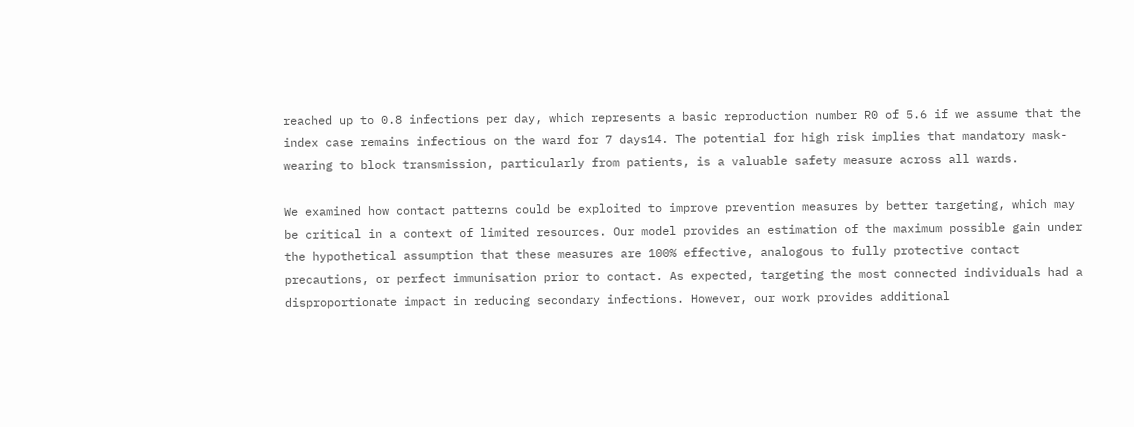reached up to 0.8 infections per day, which represents a basic reproduction number R0 of 5.6 if we assume that the index case remains infectious on the ward for 7 days14. The potential for high risk implies that mandatory mask-wearing to block transmission, particularly from patients, is a valuable safety measure across all wards.

We examined how contact patterns could be exploited to improve prevention measures by better targeting, which may be critical in a context of limited resources. Our model provides an estimation of the maximum possible gain under the hypothetical assumption that these measures are 100% effective, analogous to fully protective contact precautions, or perfect immunisation prior to contact. As expected, targeting the most connected individuals had a disproportionate impact in reducing secondary infections. However, our work provides additional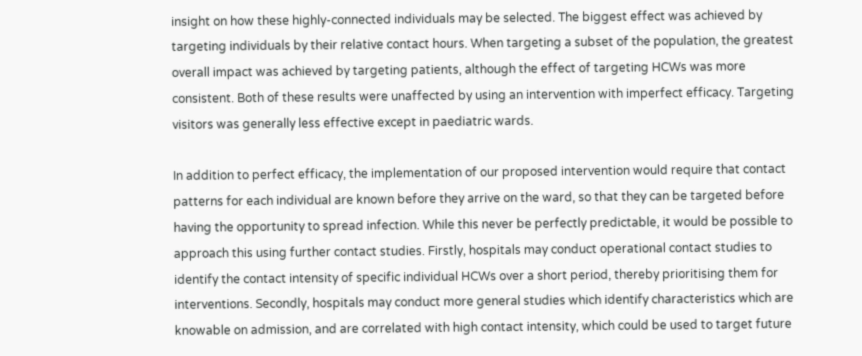insight on how these highly-connected individuals may be selected. The biggest effect was achieved by targeting individuals by their relative contact hours. When targeting a subset of the population, the greatest overall impact was achieved by targeting patients, although the effect of targeting HCWs was more consistent. Both of these results were unaffected by using an intervention with imperfect efficacy. Targeting visitors was generally less effective except in paediatric wards.

In addition to perfect efficacy, the implementation of our proposed intervention would require that contact patterns for each individual are known before they arrive on the ward, so that they can be targeted before having the opportunity to spread infection. While this never be perfectly predictable, it would be possible to approach this using further contact studies. Firstly, hospitals may conduct operational contact studies to identify the contact intensity of specific individual HCWs over a short period, thereby prioritising them for interventions. Secondly, hospitals may conduct more general studies which identify characteristics which are knowable on admission, and are correlated with high contact intensity, which could be used to target future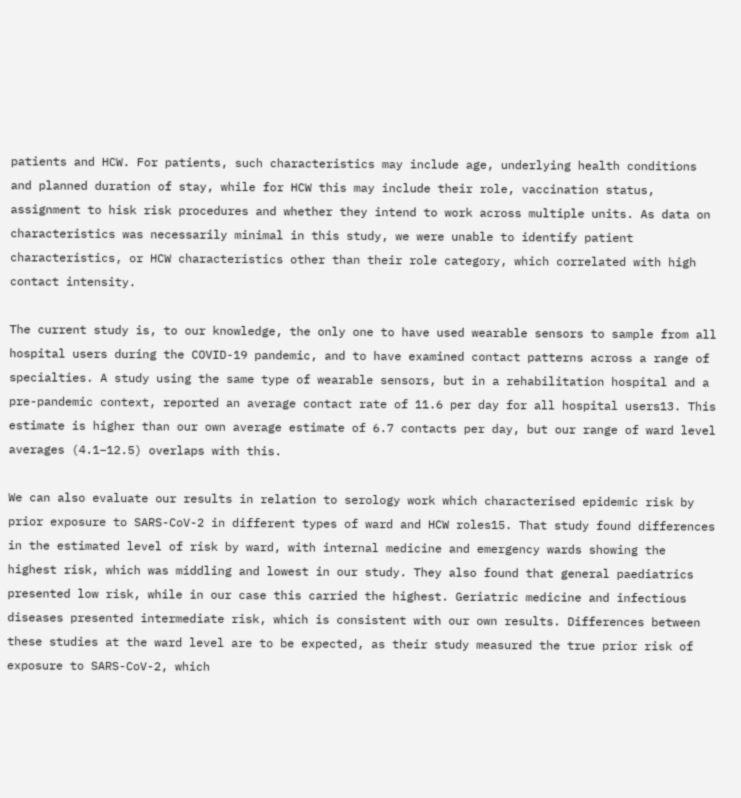patients and HCW. For patients, such characteristics may include age, underlying health conditions and planned duration of stay, while for HCW this may include their role, vaccination status, assignment to hisk risk procedures and whether they intend to work across multiple units. As data on characteristics was necessarily minimal in this study, we were unable to identify patient characteristics, or HCW characteristics other than their role category, which correlated with high contact intensity.

The current study is, to our knowledge, the only one to have used wearable sensors to sample from all hospital users during the COVID-19 pandemic, and to have examined contact patterns across a range of specialties. A study using the same type of wearable sensors, but in a rehabilitation hospital and a pre-pandemic context, reported an average contact rate of 11.6 per day for all hospital users13. This estimate is higher than our own average estimate of 6.7 contacts per day, but our range of ward level averages (4.1–12.5) overlaps with this.

We can also evaluate our results in relation to serology work which characterised epidemic risk by prior exposure to SARS-CoV-2 in different types of ward and HCW roles15. That study found differences in the estimated level of risk by ward, with internal medicine and emergency wards showing the highest risk, which was middling and lowest in our study. They also found that general paediatrics presented low risk, while in our case this carried the highest. Geriatric medicine and infectious diseases presented intermediate risk, which is consistent with our own results. Differences between these studies at the ward level are to be expected, as their study measured the true prior risk of exposure to SARS-CoV-2, which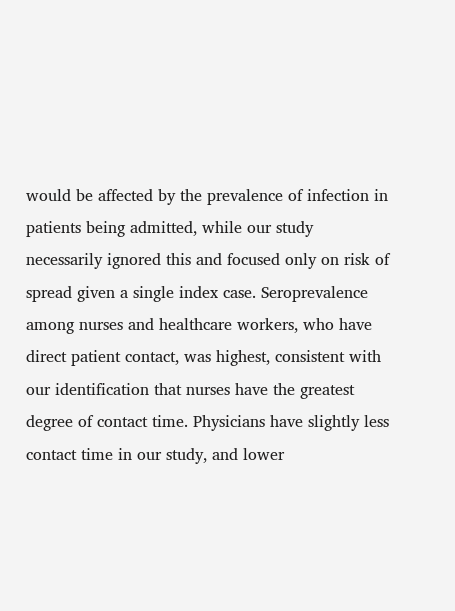would be affected by the prevalence of infection in patients being admitted, while our study necessarily ignored this and focused only on risk of spread given a single index case. Seroprevalence among nurses and healthcare workers, who have direct patient contact, was highest, consistent with our identification that nurses have the greatest degree of contact time. Physicians have slightly less contact time in our study, and lower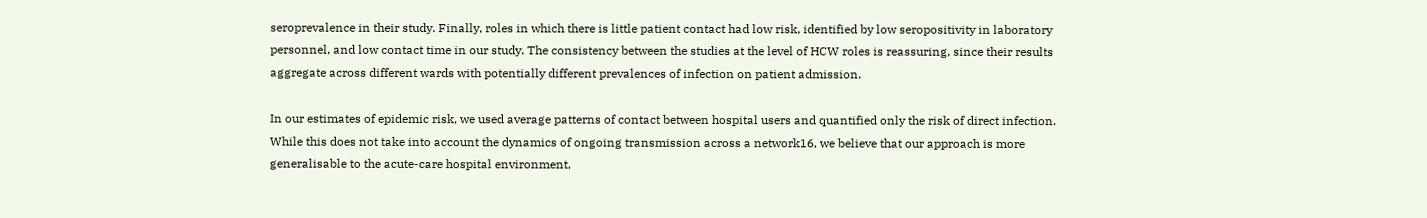seroprevalence in their study. Finally, roles in which there is little patient contact had low risk, identified by low seropositivity in laboratory personnel, and low contact time in our study. The consistency between the studies at the level of HCW roles is reassuring, since their results aggregate across different wards with potentially different prevalences of infection on patient admission.

In our estimates of epidemic risk, we used average patterns of contact between hospital users and quantified only the risk of direct infection. While this does not take into account the dynamics of ongoing transmission across a network16, we believe that our approach is more generalisable to the acute-care hospital environment,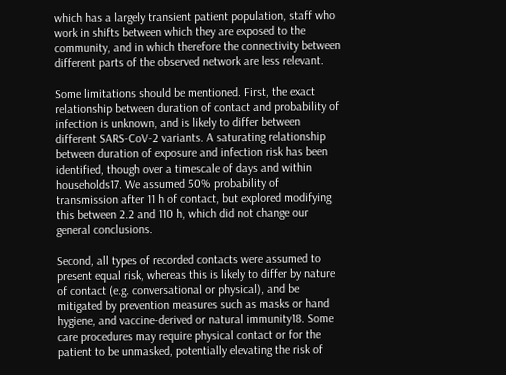which has a largely transient patient population, staff who work in shifts between which they are exposed to the community, and in which therefore the connectivity between different parts of the observed network are less relevant.

Some limitations should be mentioned. First, the exact relationship between duration of contact and probability of infection is unknown, and is likely to differ between different SARS-CoV-2 variants. A saturating relationship between duration of exposure and infection risk has been identified, though over a timescale of days and within households17. We assumed 50% probability of transmission after 11 h of contact, but explored modifying this between 2.2 and 110 h, which did not change our general conclusions.

Second, all types of recorded contacts were assumed to present equal risk, whereas this is likely to differ by nature of contact (e.g. conversational or physical), and be mitigated by prevention measures such as masks or hand hygiene, and vaccine-derived or natural immunity18. Some care procedures may require physical contact or for the patient to be unmasked, potentially elevating the risk of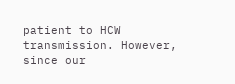patient to HCW transmission. However, since our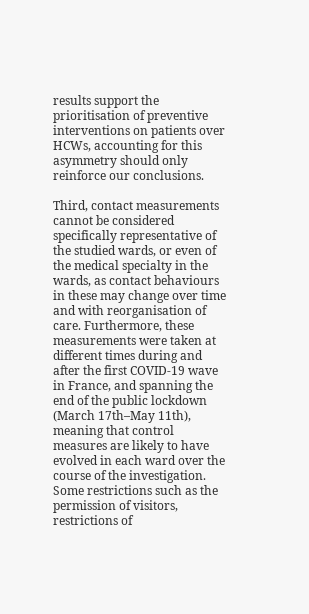results support the prioritisation of preventive interventions on patients over HCWs, accounting for this asymmetry should only reinforce our conclusions.

Third, contact measurements cannot be considered specifically representative of the studied wards, or even of the medical specialty in the wards, as contact behaviours in these may change over time and with reorganisation of care. Furthermore, these measurements were taken at different times during and after the first COVID-19 wave in France, and spanning the end of the public lockdown (March 17th–May 11th), meaning that control measures are likely to have evolved in each ward over the course of the investigation. Some restrictions such as the permission of visitors, restrictions of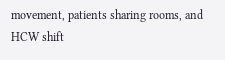movement, patients sharing rooms, and HCW shift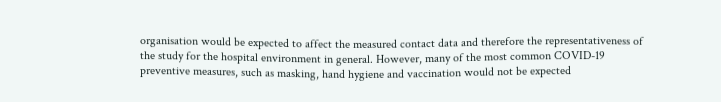organisation would be expected to affect the measured contact data and therefore the representativeness of the study for the hospital environment in general. However, many of the most common COVID-19 preventive measures, such as masking, hand hygiene and vaccination would not be expected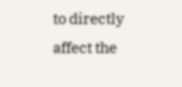to directly affect the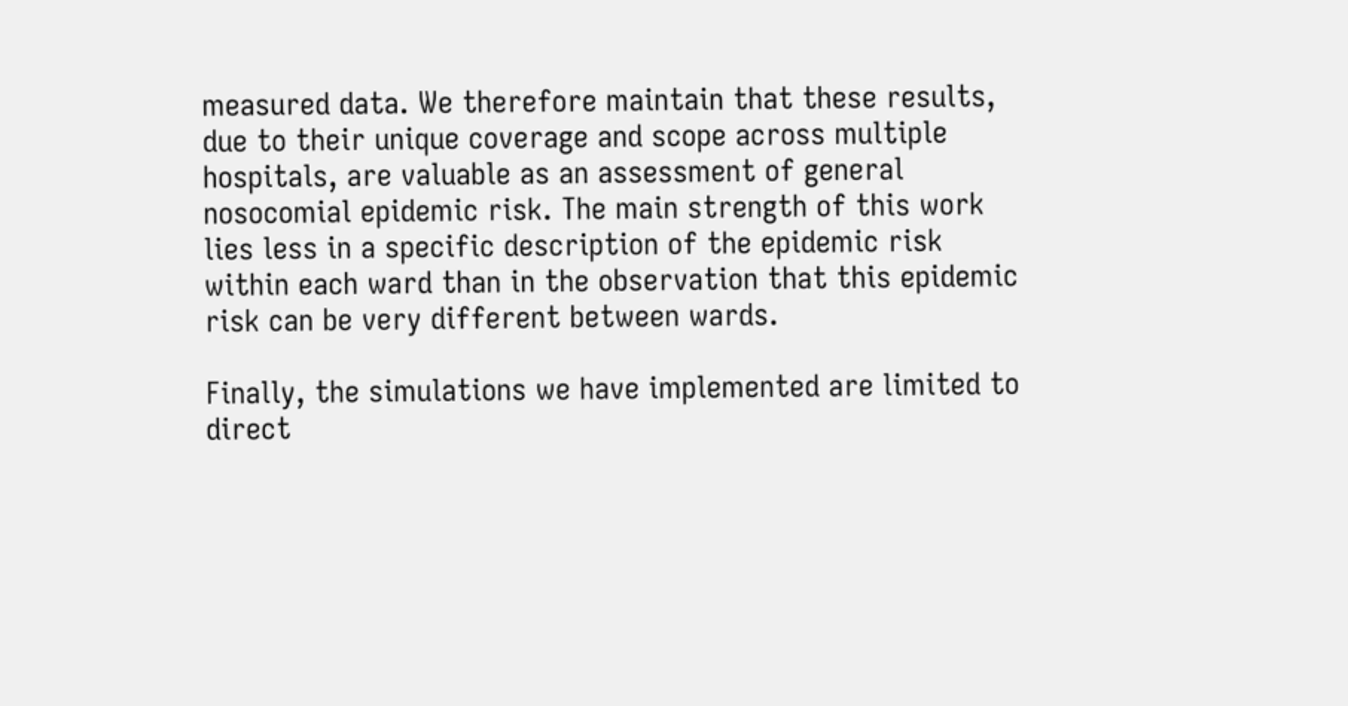measured data. We therefore maintain that these results, due to their unique coverage and scope across multiple hospitals, are valuable as an assessment of general nosocomial epidemic risk. The main strength of this work lies less in a specific description of the epidemic risk within each ward than in the observation that this epidemic risk can be very different between wards.

Finally, the simulations we have implemented are limited to direct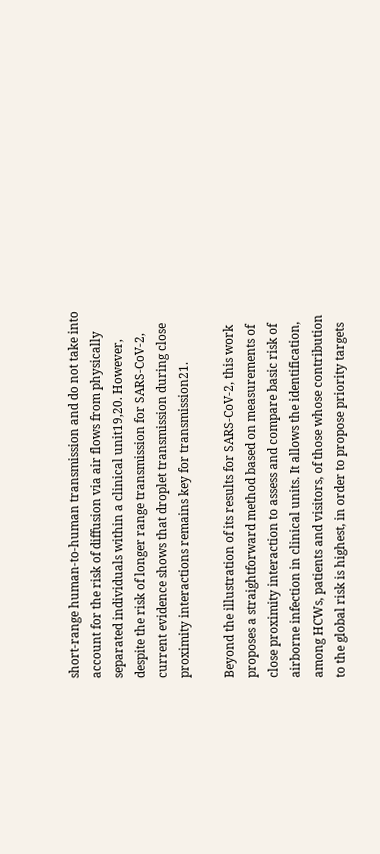short-range human-to-human transmission and do not take into account for the risk of diffusion via air flows from physically separated individuals within a clinical unit19,20. However, despite the risk of longer range transmission for SARS-CoV-2, current evidence shows that droplet transmission during close proximity interactions remains key for transmission21.

Beyond the illustration of its results for SARS-CoV-2, this work proposes a straightforward method based on measurements of close proximity interaction to assess and compare basic risk of airborne infection in clinical units. It allows the identification, among HCWs, patients and visitors, of those whose contribution to the global risk is highest, in order to propose priority targets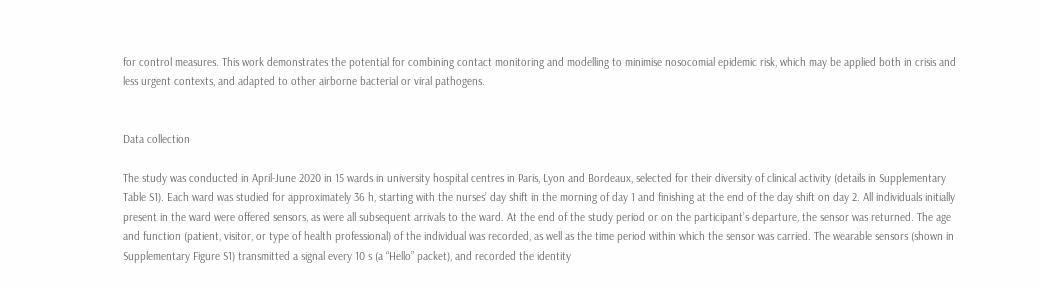for control measures. This work demonstrates the potential for combining contact monitoring and modelling to minimise nosocomial epidemic risk, which may be applied both in crisis and less urgent contexts, and adapted to other airborne bacterial or viral pathogens.


Data collection

The study was conducted in April-June 2020 in 15 wards in university hospital centres in Paris, Lyon and Bordeaux, selected for their diversity of clinical activity (details in Supplementary Table S1). Each ward was studied for approximately 36 h, starting with the nurses’ day shift in the morning of day 1 and finishing at the end of the day shift on day 2. All individuals initially present in the ward were offered sensors, as were all subsequent arrivals to the ward. At the end of the study period or on the participant’s departure, the sensor was returned. The age and function (patient, visitor, or type of health professional) of the individual was recorded, as well as the time period within which the sensor was carried. The wearable sensors (shown in Supplementary Figure S1) transmitted a signal every 10 s (a “Hello” packet), and recorded the identity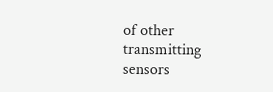of other transmitting sensors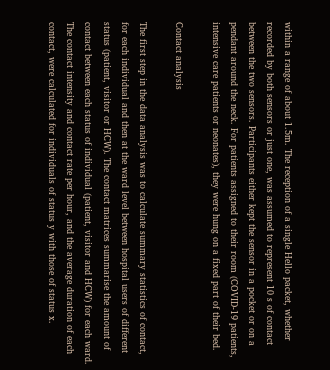within a range of about 1.5m. The reception of a single Hello packet, whether recorded by both sensors or just one, was assumed to represent 10 s of contact between the two sensors. Participants either kept the sensor in a pocket or on a pendant around the neck. For patients assigned to their room (COVID-19 patients, intensive care patients or neonates), they were hung on a fixed part of their bed.

Contact analysis

The first step in the data analysis was to calculate summary statistics of contact, for each individual and then at the ward level between hospital users of different status (patient, visitor or HCW). The contact matrices summarise the amount of contact between each status of individual (patient, visitor and HCW) for each ward. The contact intensity and contact rate per hour, and the average duration of each contact, were calculated for individuals of status y with those of status x.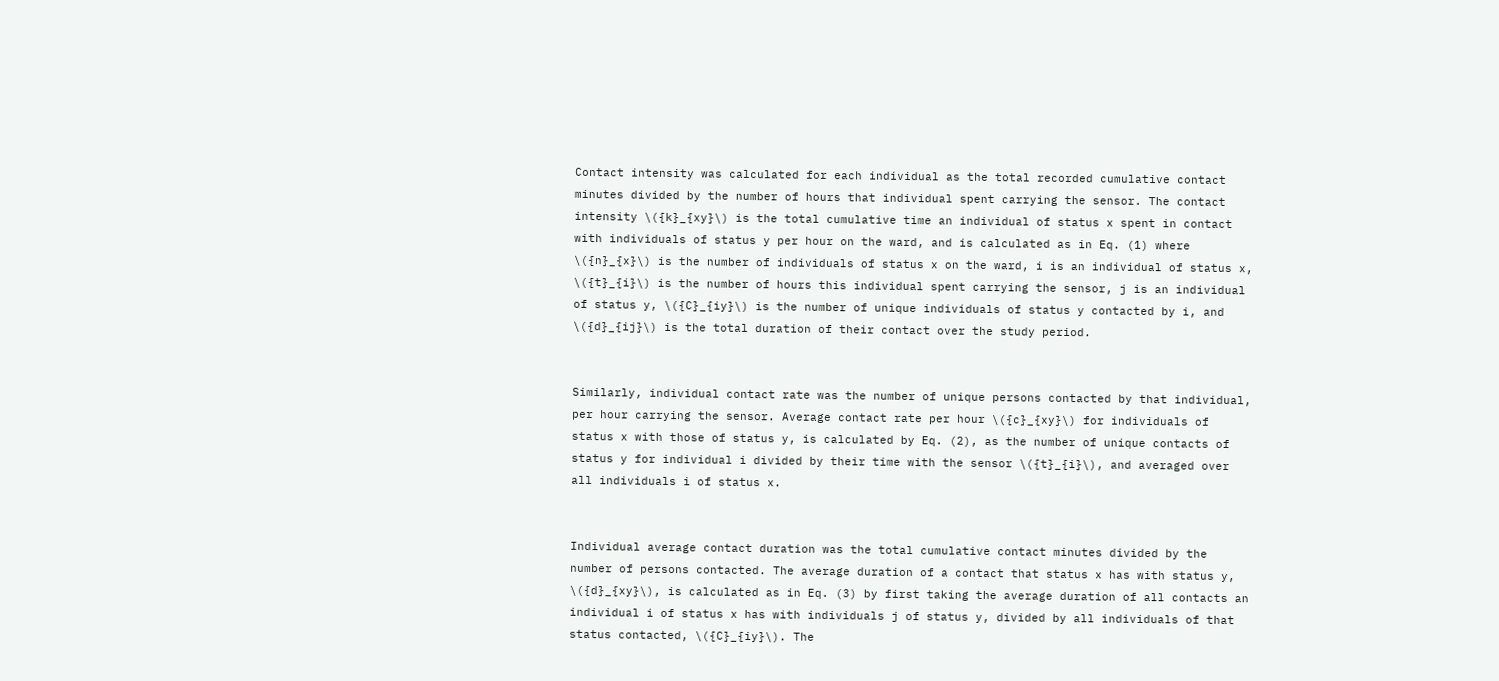Contact intensity was calculated for each individual as the total recorded cumulative contact minutes divided by the number of hours that individual spent carrying the sensor. The contact intensity \({k}_{xy}\) is the total cumulative time an individual of status x spent in contact with individuals of status y per hour on the ward, and is calculated as in Eq. (1) where \({n}_{x}\) is the number of individuals of status x on the ward, i is an individual of status x, \({t}_{i}\) is the number of hours this individual spent carrying the sensor, j is an individual of status y, \({C}_{iy}\) is the number of unique individuals of status y contacted by i, and \({d}_{ij}\) is the total duration of their contact over the study period.


Similarly, individual contact rate was the number of unique persons contacted by that individual, per hour carrying the sensor. Average contact rate per hour \({c}_{xy}\) for individuals of status x with those of status y, is calculated by Eq. (2), as the number of unique contacts of status y for individual i divided by their time with the sensor \({t}_{i}\), and averaged over all individuals i of status x.


Individual average contact duration was the total cumulative contact minutes divided by the number of persons contacted. The average duration of a contact that status x has with status y, \({d}_{xy}\), is calculated as in Eq. (3) by first taking the average duration of all contacts an individual i of status x has with individuals j of status y, divided by all individuals of that status contacted, \({C}_{iy}\). The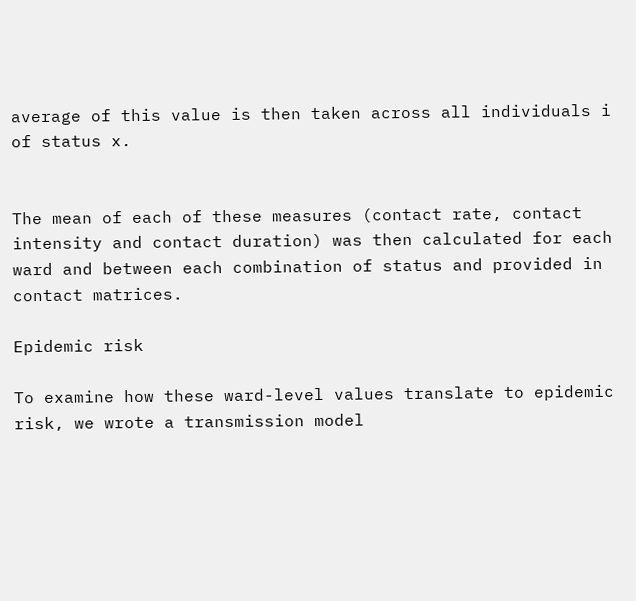average of this value is then taken across all individuals i of status x.


The mean of each of these measures (contact rate, contact intensity and contact duration) was then calculated for each ward and between each combination of status and provided in contact matrices.

Epidemic risk

To examine how these ward-level values translate to epidemic risk, we wrote a transmission model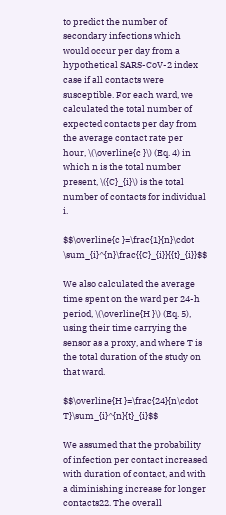to predict the number of secondary infections which would occur per day from a hypothetical SARS-CoV-2 index case if all contacts were susceptible. For each ward, we calculated the total number of expected contacts per day from the average contact rate per hour, \(\overline{c }\) (Eq. 4) in which n is the total number present, \({C}_{i}\) is the total number of contacts for individual i.

$$\overline{c }=\frac{1}{n}\cdot \sum_{i}^{n}\frac{{C}_{i}}{{t}_{i}}$$

We also calculated the average time spent on the ward per 24-h period, \(\overline{H }\) (Eq. 5), using their time carrying the sensor as a proxy, and where T is the total duration of the study on that ward.

$$\overline{H }=\frac{24}{n\cdot T}\sum_{i}^{n}{t}_{i}$$

We assumed that the probability of infection per contact increased with duration of contact, and with a diminishing increase for longer contacts22. The overall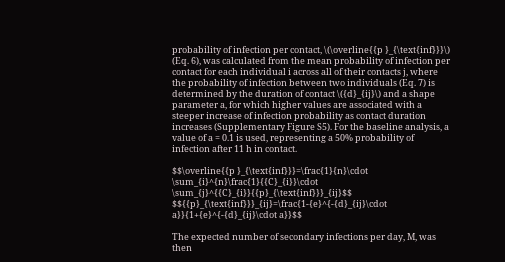probability of infection per contact, \(\overline{{p }_{\text{inf}}}\) (Eq. 6), was calculated from the mean probability of infection per contact for each individual i across all of their contacts j, where the probability of infection between two individuals (Eq. 7) is determined by the duration of contact \({d}_{ij}\) and a shape parameter a, for which higher values are associated with a steeper increase of infection probability as contact duration increases (Supplementary Figure S5). For the baseline analysis, a value of a = 0.1 is used, representing a 50% probability of infection after 11 h in contact.

$$\overline{{p }_{\text{inf}}}=\frac{1}{n}\cdot \sum_{i}^{n}\frac{1}{{C}_{i}}\cdot \sum_{j}^{{C}_{i}}{{p}_{\text{inf}}}_{ij}$$
$${{p}_{\text{inf}}}_{ij}=\frac{1-{e}^{-{d}_{ij}\cdot a}}{1+{e}^{-{d}_{ij}\cdot a}}$$

The expected number of secondary infections per day, M, was then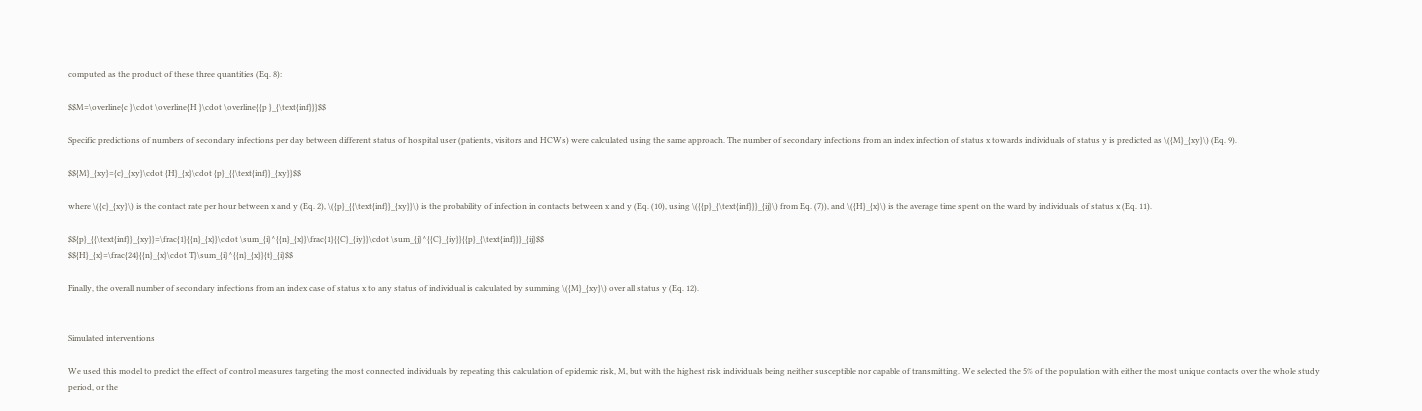computed as the product of these three quantities (Eq. 8):

$$M=\overline{c }\cdot \overline{H }\cdot \overline{{p }_{\text{inf}}}$$

Specific predictions of numbers of secondary infections per day between different status of hospital user (patients, visitors and HCWs) were calculated using the same approach. The number of secondary infections from an index infection of status x towards individuals of status y is predicted as \({M}_{xy}\) (Eq. 9).

$${M}_{xy}={c}_{xy}\cdot {H}_{x}\cdot {p}_{{\text{inf}}_{xy}}$$

where \({c}_{xy}\) is the contact rate per hour between x and y (Eq. 2), \({p}_{{\text{inf}}_{xy}}\) is the probability of infection in contacts between x and y (Eq. (10), using \({{p}_{\text{inf}}}_{ij}\) from Eq. (7)), and \({H}_{x}\) is the average time spent on the ward by individuals of status x (Eq. 11).

$${p}_{{\text{inf}}_{xy}}=\frac{1}{{n}_{x}}\cdot \sum_{i}^{{n}_{x}}\frac{1}{{C}_{iy}}\cdot \sum_{j}^{{C}_{iy}}{{p}_{\text{inf}}}_{ij}$$
$${H}_{x}=\frac{24}{{n}_{x}\cdot T}\sum_{i}^{{n}_{x}}{t}_{i}$$

Finally, the overall number of secondary infections from an index case of status x to any status of individual is calculated by summing \({M}_{xy}\) over all status y (Eq. 12).


Simulated interventions

We used this model to predict the effect of control measures targeting the most connected individuals by repeating this calculation of epidemic risk, M, but with the highest risk individuals being neither susceptible nor capable of transmitting. We selected the 5% of the population with either the most unique contacts over the whole study period, or the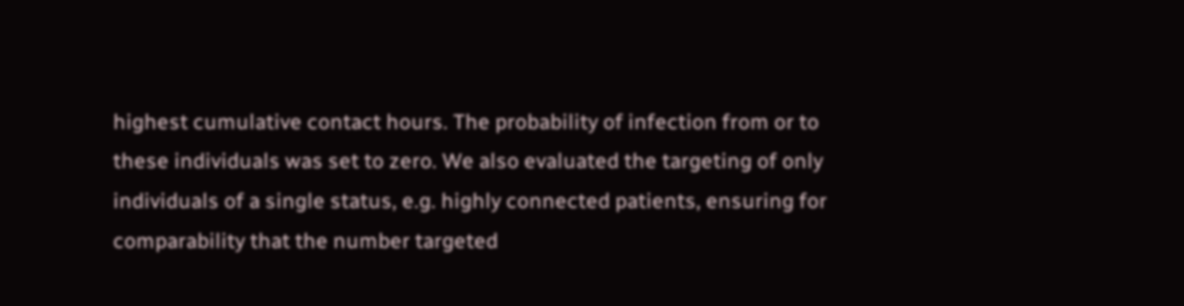highest cumulative contact hours. The probability of infection from or to these individuals was set to zero. We also evaluated the targeting of only individuals of a single status, e.g. highly connected patients, ensuring for comparability that the number targeted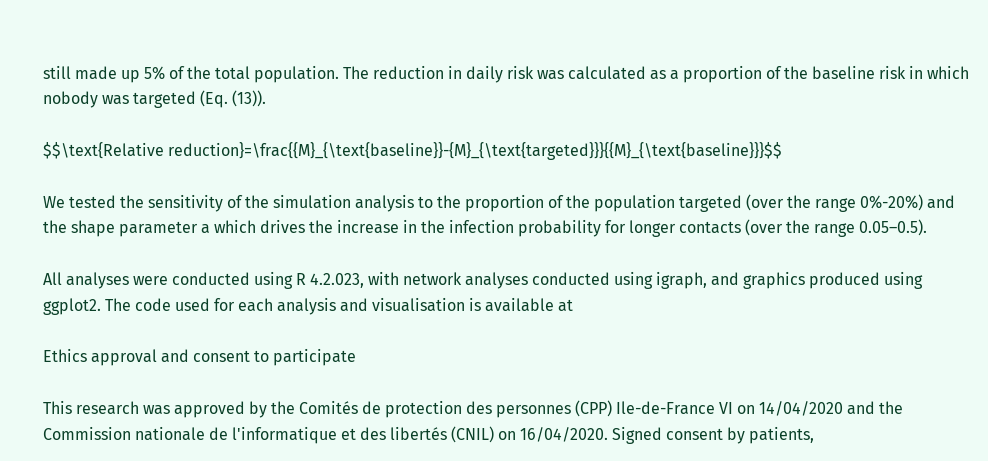still made up 5% of the total population. The reduction in daily risk was calculated as a proportion of the baseline risk in which nobody was targeted (Eq. (13)).

$$\text{Relative reduction}=\frac{{M}_{\text{baseline}}-{M}_{\text{targeted}}}{{M}_{\text{baseline}}}$$

We tested the sensitivity of the simulation analysis to the proportion of the population targeted (over the range 0%-20%) and the shape parameter a which drives the increase in the infection probability for longer contacts (over the range 0.05–0.5).

All analyses were conducted using R 4.2.023, with network analyses conducted using igraph, and graphics produced using ggplot2. The code used for each analysis and visualisation is available at

Ethics approval and consent to participate

This research was approved by the Comités de protection des personnes (CPP) Ile-de-France VI on 14/04/2020 and the Commission nationale de l'informatique et des libertés (CNIL) on 16/04/2020. Signed consent by patients,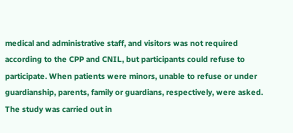medical and administrative staff, and visitors was not required according to the CPP and CNIL, but participants could refuse to participate. When patients were minors, unable to refuse or under guardianship, parents, family or guardians, respectively, were asked. The study was carried out in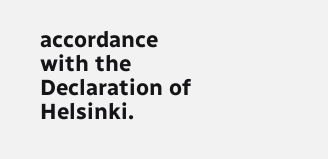accordance with the Declaration of Helsinki.